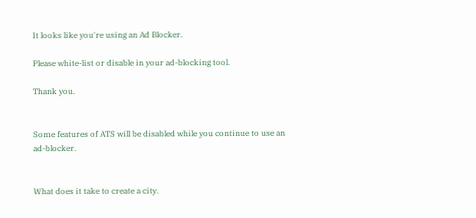It looks like you're using an Ad Blocker.

Please white-list or disable in your ad-blocking tool.

Thank you.


Some features of ATS will be disabled while you continue to use an ad-blocker.


What does it take to create a city.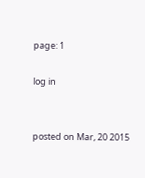page: 1

log in


posted on Mar, 20 2015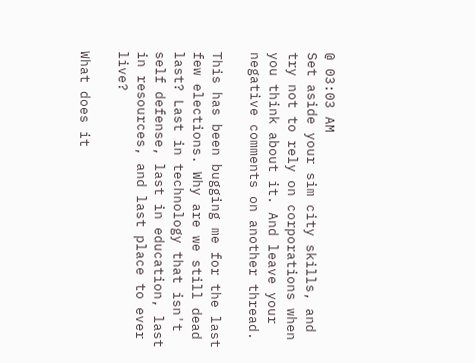@ 03:03 AM
Set aside your sim city skills, and try not to rely on corporations when you think about it. And leave your negative comments on another thread.

This has been bugging me for the last few elections. Why are we still dead last? Last in technology that isn't self defense, last in education, last in resources, and last place to ever live?

What does it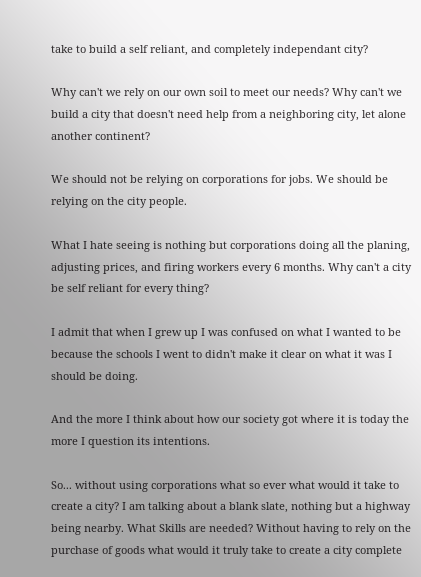take to build a self reliant, and completely independant city?

Why can't we rely on our own soil to meet our needs? Why can't we build a city that doesn't need help from a neighboring city, let alone another continent?

We should not be relying on corporations for jobs. We should be relying on the city people.

What I hate seeing is nothing but corporations doing all the planing, adjusting prices, and firing workers every 6 months. Why can't a city be self reliant for every thing?

I admit that when I grew up I was confused on what I wanted to be because the schools I went to didn't make it clear on what it was I should be doing.

And the more I think about how our society got where it is today the more I question its intentions.

So... without using corporations what so ever what would it take to create a city? I am talking about a blank slate, nothing but a highway being nearby. What Skills are needed? Without having to rely on the purchase of goods what would it truly take to create a city complete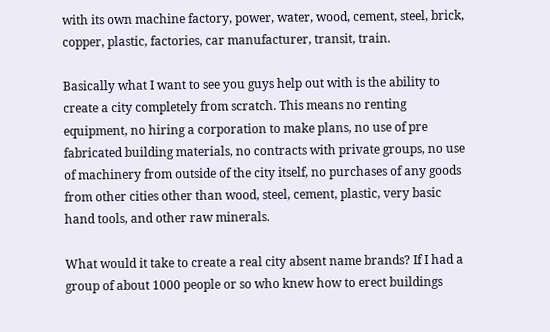with its own machine factory, power, water, wood, cement, steel, brick, copper, plastic, factories, car manufacturer, transit, train.

Basically what I want to see you guys help out with is the ability to create a city completely from scratch. This means no renting equipment, no hiring a corporation to make plans, no use of pre fabricated building materials, no contracts with private groups, no use of machinery from outside of the city itself, no purchases of any goods from other cities other than wood, steel, cement, plastic, very basic hand tools, and other raw minerals.

What would it take to create a real city absent name brands? If I had a group of about 1000 people or so who knew how to erect buildings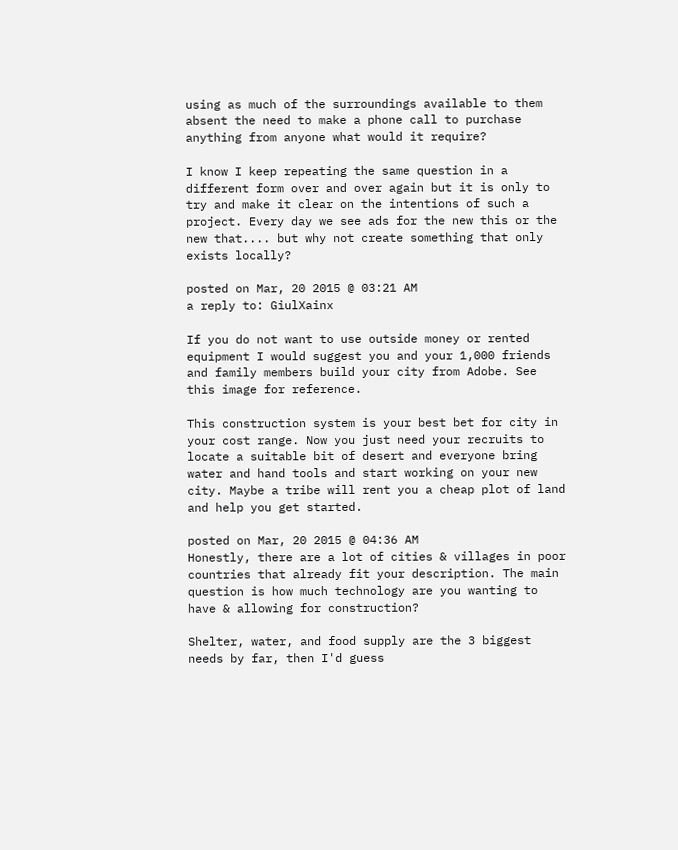using as much of the surroundings available to them absent the need to make a phone call to purchase anything from anyone what would it require?

I know I keep repeating the same question in a different form over and over again but it is only to try and make it clear on the intentions of such a project. Every day we see ads for the new this or the new that.... but why not create something that only exists locally?

posted on Mar, 20 2015 @ 03:21 AM
a reply to: GiulXainx

If you do not want to use outside money or rented equipment I would suggest you and your 1,000 friends and family members build your city from Adobe. See this image for reference.

This construction system is your best bet for city in your cost range. Now you just need your recruits to locate a suitable bit of desert and everyone bring water and hand tools and start working on your new city. Maybe a tribe will rent you a cheap plot of land and help you get started.

posted on Mar, 20 2015 @ 04:36 AM
Honestly, there are a lot of cities & villages in poor countries that already fit your description. The main question is how much technology are you wanting to have & allowing for construction?

Shelter, water, and food supply are the 3 biggest needs by far, then I'd guess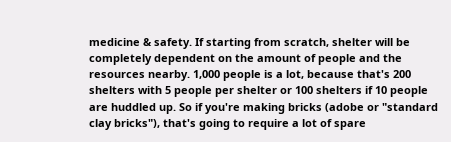medicine & safety. If starting from scratch, shelter will be completely dependent on the amount of people and the resources nearby. 1,000 people is a lot, because that's 200 shelters with 5 people per shelter or 100 shelters if 10 people are huddled up. So if you're making bricks (adobe or "standard clay bricks"), that's going to require a lot of spare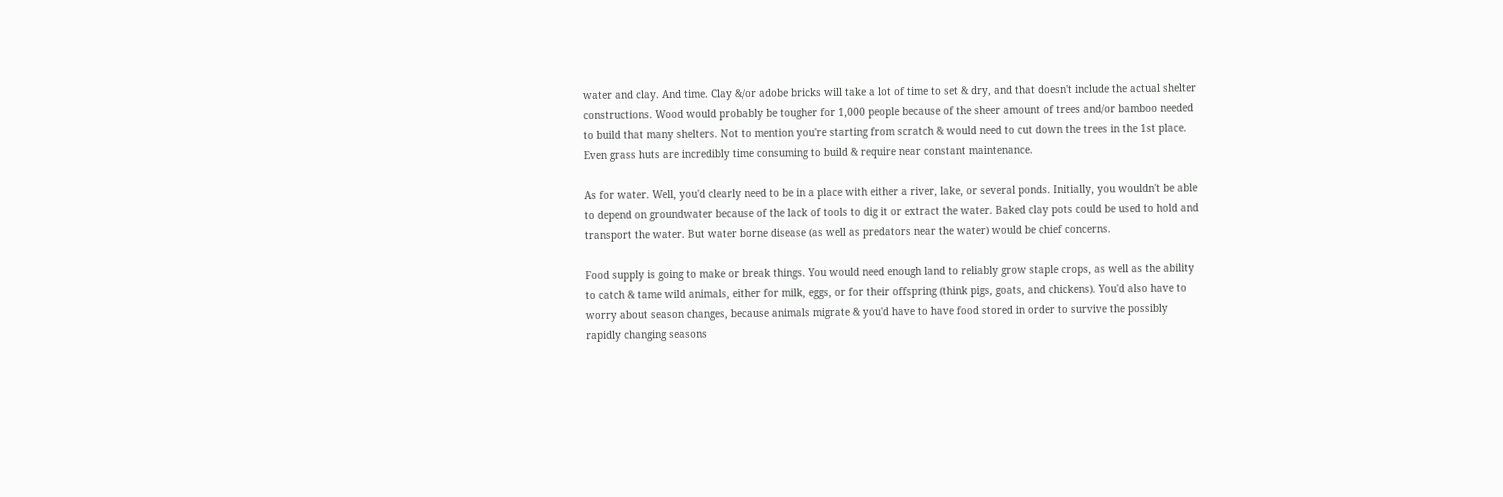water and clay. And time. Clay &/or adobe bricks will take a lot of time to set & dry, and that doesn't include the actual shelter constructions. Wood would probably be tougher for 1,000 people because of the sheer amount of trees and/or bamboo needed to build that many shelters. Not to mention you're starting from scratch & would need to cut down the trees in the 1st place. Even grass huts are incredibly time consuming to build & require near constant maintenance.

As for water. Well, you'd clearly need to be in a place with either a river, lake, or several ponds. Initially, you wouldn't be able to depend on groundwater because of the lack of tools to dig it or extract the water. Baked clay pots could be used to hold and transport the water. But water borne disease (as well as predators near the water) would be chief concerns.

Food supply is going to make or break things. You would need enough land to reliably grow staple crops, as well as the ability to catch & tame wild animals, either for milk, eggs, or for their offspring (think pigs, goats, and chickens). You'd also have to worry about season changes, because animals migrate & you'd have to have food stored in order to survive the possibly rapidly changing seasons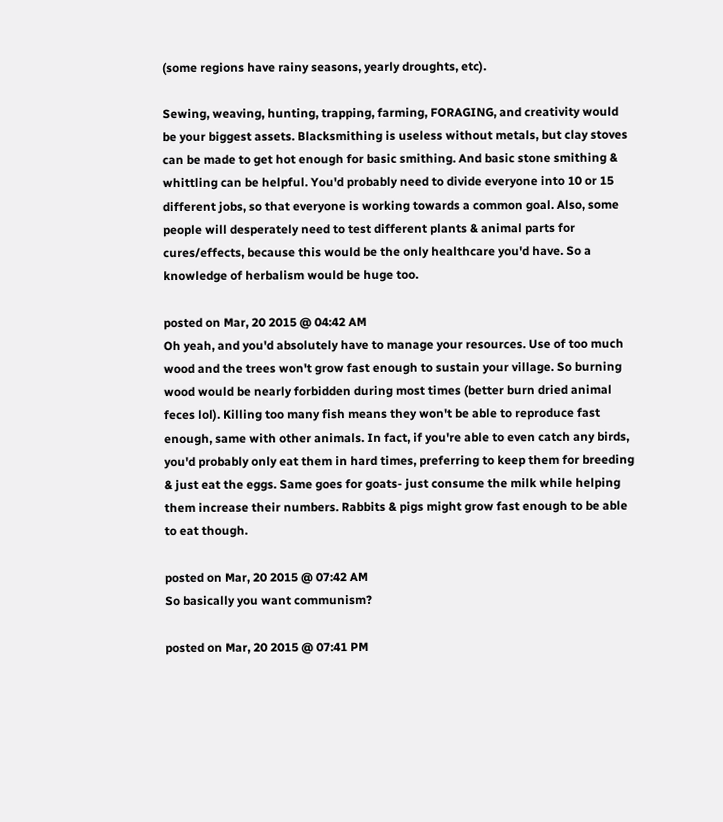(some regions have rainy seasons, yearly droughts, etc).

Sewing, weaving, hunting, trapping, farming, FORAGING, and creativity would be your biggest assets. Blacksmithing is useless without metals, but clay stoves can be made to get hot enough for basic smithing. And basic stone smithing & whittling can be helpful. You'd probably need to divide everyone into 10 or 15 different jobs, so that everyone is working towards a common goal. Also, some people will desperately need to test different plants & animal parts for cures/effects, because this would be the only healthcare you'd have. So a knowledge of herbalism would be huge too.

posted on Mar, 20 2015 @ 04:42 AM
Oh yeah, and you'd absolutely have to manage your resources. Use of too much wood and the trees won't grow fast enough to sustain your village. So burning wood would be nearly forbidden during most times (better burn dried animal feces lol). Killing too many fish means they won't be able to reproduce fast enough, same with other animals. In fact, if you're able to even catch any birds, you'd probably only eat them in hard times, preferring to keep them for breeding & just eat the eggs. Same goes for goats- just consume the milk while helping them increase their numbers. Rabbits & pigs might grow fast enough to be able to eat though.

posted on Mar, 20 2015 @ 07:42 AM
So basically you want communism?

posted on Mar, 20 2015 @ 07:41 PM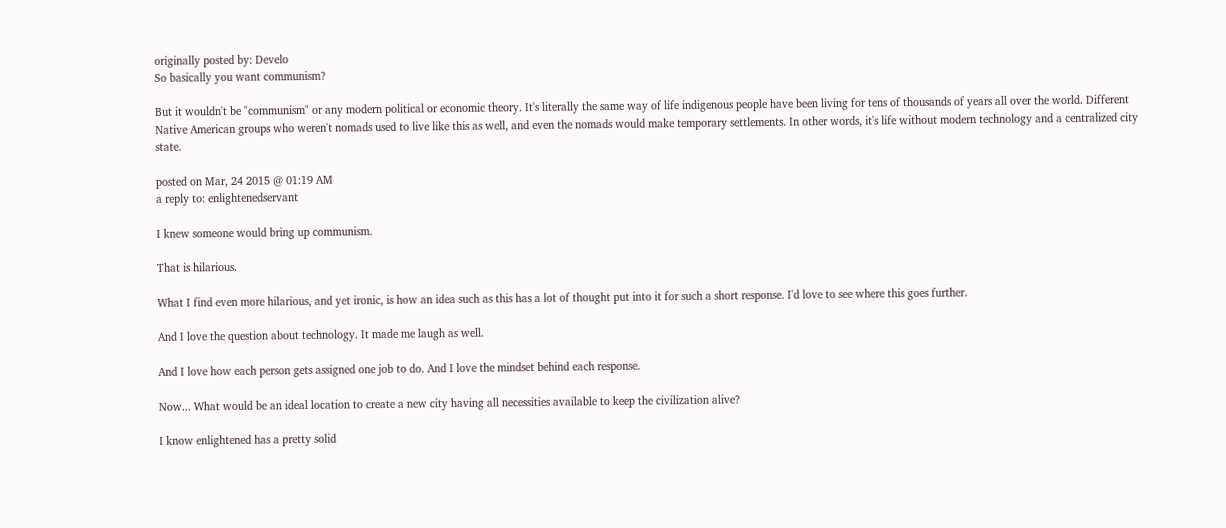originally posted by: Develo
So basically you want communism?

But it wouldn't be "communism" or any modern political or economic theory. It's literally the same way of life indigenous people have been living for tens of thousands of years all over the world. Different Native American groups who weren't nomads used to live like this as well, and even the nomads would make temporary settlements. In other words, it's life without modern technology and a centralized city state.

posted on Mar, 24 2015 @ 01:19 AM
a reply to: enlightenedservant

I knew someone would bring up communism.

That is hilarious.

What I find even more hilarious, and yet ironic, is how an idea such as this has a lot of thought put into it for such a short response. I'd love to see where this goes further.

And I love the question about technology. It made me laugh as well.

And I love how each person gets assigned one job to do. And I love the mindset behind each response.

Now... What would be an ideal location to create a new city having all necessities available to keep the civilization alive?

I know enlightened has a pretty solid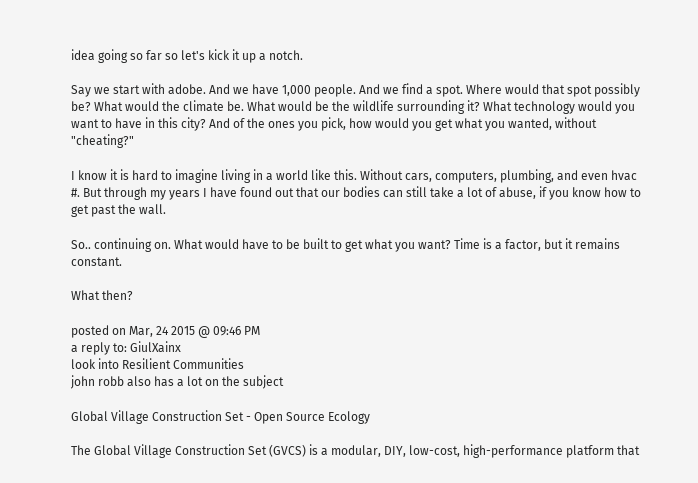idea going so far so let's kick it up a notch.

Say we start with adobe. And we have 1,000 people. And we find a spot. Where would that spot possibly be? What would the climate be. What would be the wildlife surrounding it? What technology would you want to have in this city? And of the ones you pick, how would you get what you wanted, without "cheating?"

I know it is hard to imagine living in a world like this. Without cars, computers, plumbing, and even hvac #. But through my years I have found out that our bodies can still take a lot of abuse, if you know how to get past the wall.

So.. continuing on. What would have to be built to get what you want? Time is a factor, but it remains constant.

What then?

posted on Mar, 24 2015 @ 09:46 PM
a reply to: GiulXainx
look into Resilient Communities
john robb also has a lot on the subject

Global Village Construction Set - Open Source Ecology

The Global Village Construction Set (GVCS) is a modular, DIY, low-cost, high-performance platform that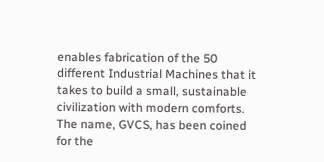enables fabrication of the 50 different Industrial Machines that it takes to build a small, sustainable civilization with modern comforts. The name, GVCS, has been coined for the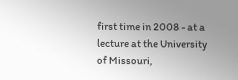first time in 2008 - at a lecture at the University of Missouri,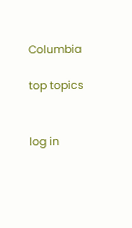Columbia

top topics


log in